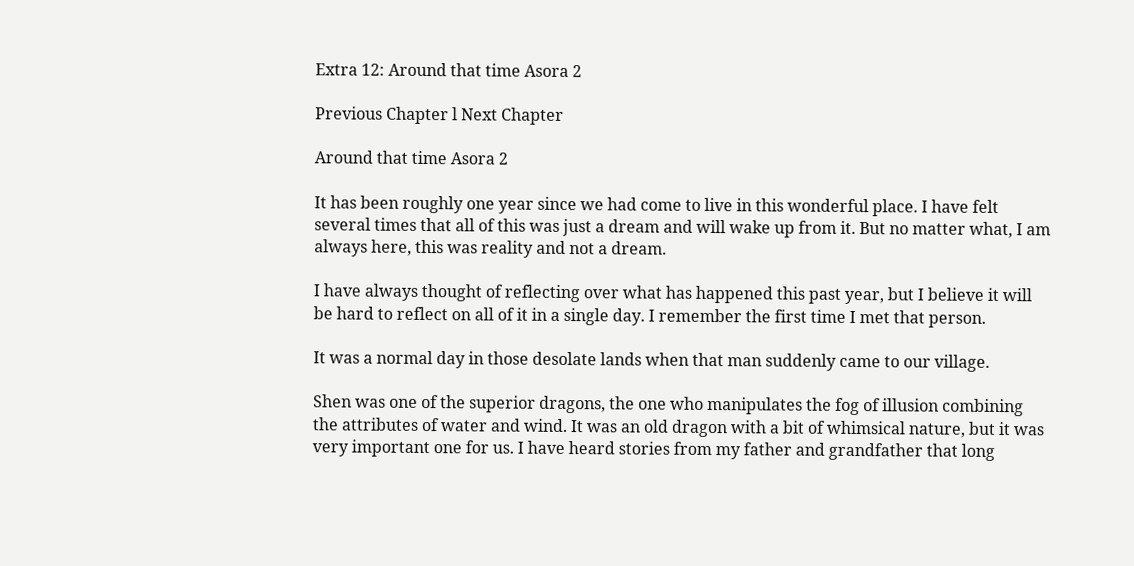Extra 12: Around that time Asora 2

Previous Chapter l Next Chapter

Around that time Asora 2

It has been roughly one year since we had come to live in this wonderful place. I have felt several times that all of this was just a dream and will wake up from it. But no matter what, I am always here, this was reality and not a dream.

I have always thought of reflecting over what has happened this past year, but I believe it will be hard to reflect on all of it in a single day. I remember the first time I met that person.

It was a normal day in those desolate lands when that man suddenly came to our village.

Shen was one of the superior dragons, the one who manipulates the fog of illusion combining the attributes of water and wind. It was an old dragon with a bit of whimsical nature, but it was very important one for us. I have heard stories from my father and grandfather that long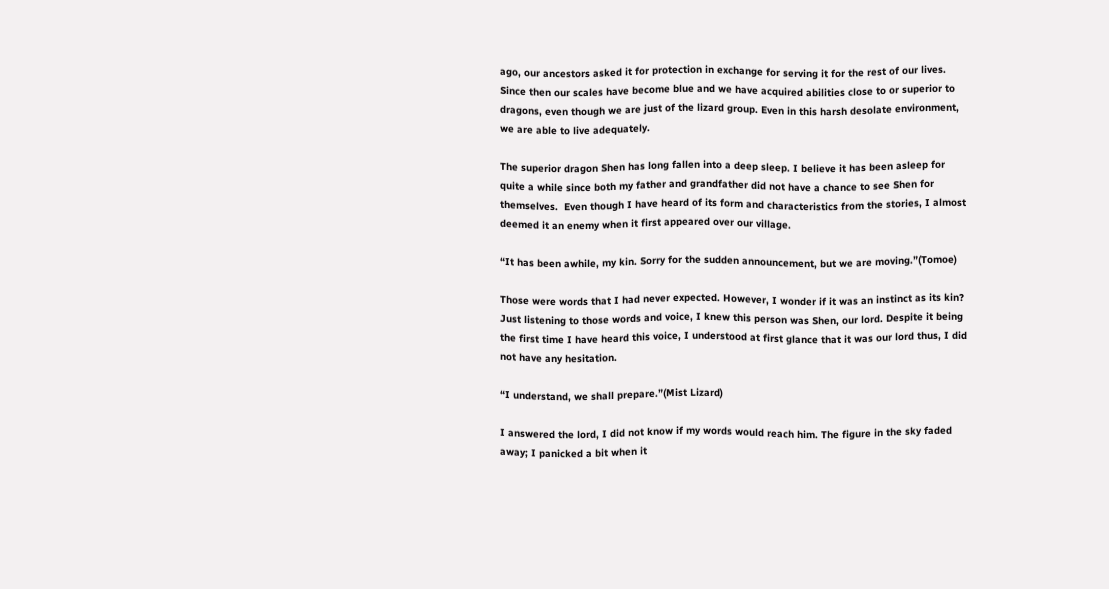ago, our ancestors asked it for protection in exchange for serving it for the rest of our lives. Since then our scales have become blue and we have acquired abilities close to or superior to dragons, even though we are just of the lizard group. Even in this harsh desolate environment, we are able to live adequately.

The superior dragon Shen has long fallen into a deep sleep. I believe it has been asleep for quite a while since both my father and grandfather did not have a chance to see Shen for themselves.  Even though I have heard of its form and characteristics from the stories, I almost deemed it an enemy when it first appeared over our village.

“It has been awhile, my kin. Sorry for the sudden announcement, but we are moving.”(Tomoe)

Those were words that I had never expected. However, I wonder if it was an instinct as its kin? Just listening to those words and voice, I knew this person was Shen, our lord. Despite it being the first time I have heard this voice, I understood at first glance that it was our lord thus, I did not have any hesitation.

“I understand, we shall prepare.”(Mist Lizard)

I answered the lord, I did not know if my words would reach him. The figure in the sky faded away; I panicked a bit when it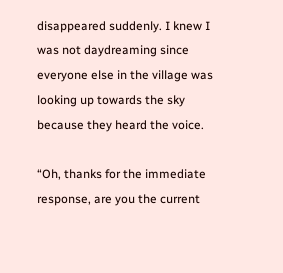disappeared suddenly. I knew I was not daydreaming since everyone else in the village was looking up towards the sky because they heard the voice.

“Oh, thanks for the immediate response, are you the current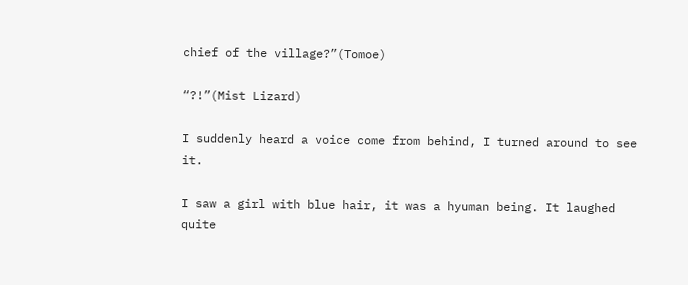chief of the village?”(Tomoe)

“?!”(Mist Lizard)

I suddenly heard a voice come from behind, I turned around to see it.

I saw a girl with blue hair, it was a hyuman being. It laughed quite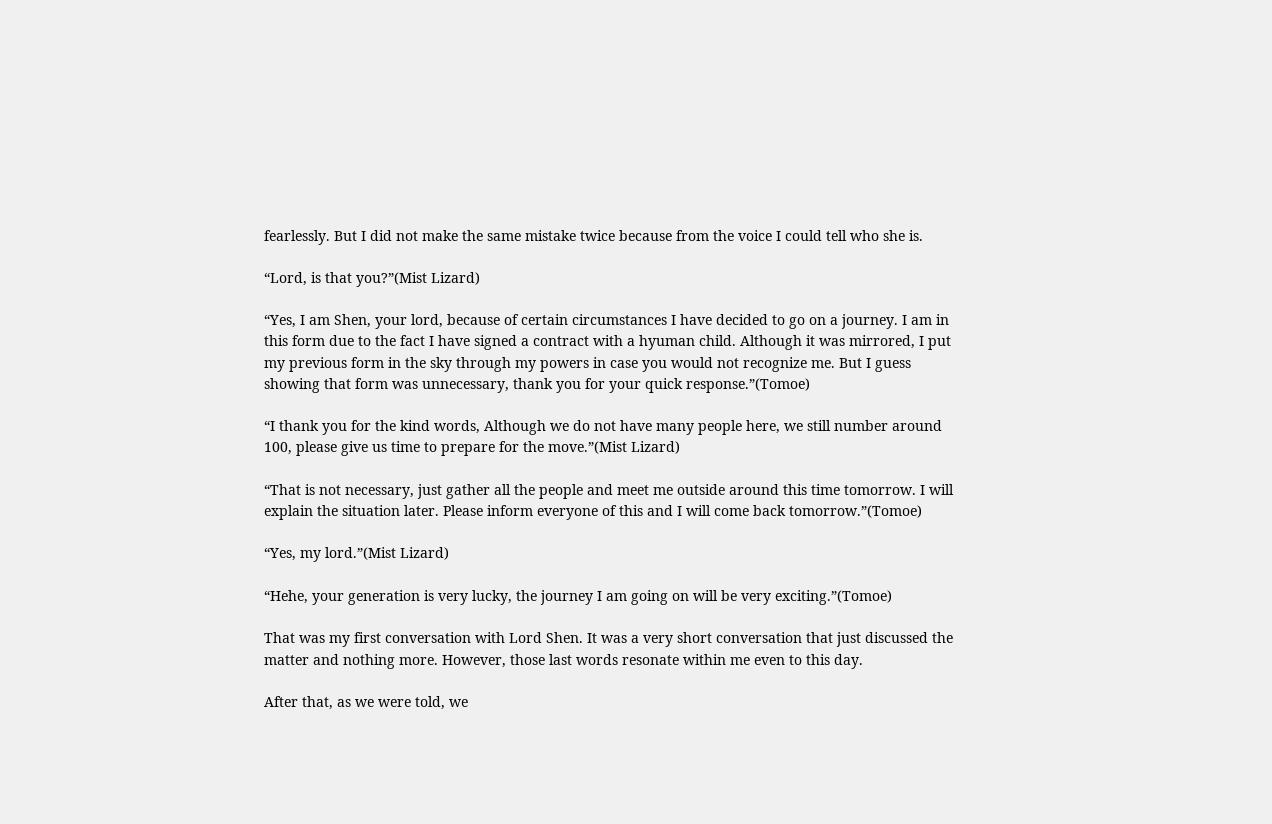fearlessly. But I did not make the same mistake twice because from the voice I could tell who she is.

“Lord, is that you?”(Mist Lizard)

“Yes, I am Shen, your lord, because of certain circumstances I have decided to go on a journey. I am in this form due to the fact I have signed a contract with a hyuman child. Although it was mirrored, I put my previous form in the sky through my powers in case you would not recognize me. But I guess showing that form was unnecessary, thank you for your quick response.”(Tomoe)

“I thank you for the kind words, Although we do not have many people here, we still number around 100, please give us time to prepare for the move.”(Mist Lizard)

“That is not necessary, just gather all the people and meet me outside around this time tomorrow. I will explain the situation later. Please inform everyone of this and I will come back tomorrow.”(Tomoe)

“Yes, my lord.”(Mist Lizard)

“Hehe, your generation is very lucky, the journey I am going on will be very exciting.”(Tomoe)

That was my first conversation with Lord Shen. It was a very short conversation that just discussed the matter and nothing more. However, those last words resonate within me even to this day.

After that, as we were told, we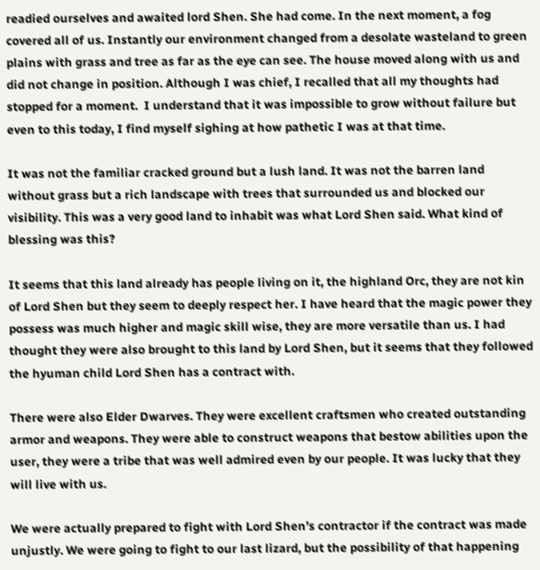readied ourselves and awaited lord Shen. She had come. In the next moment, a fog covered all of us. Instantly our environment changed from a desolate wasteland to green plains with grass and tree as far as the eye can see. The house moved along with us and did not change in position. Although I was chief, I recalled that all my thoughts had stopped for a moment.  I understand that it was impossible to grow without failure but even to this today, I find myself sighing at how pathetic I was at that time.

It was not the familiar cracked ground but a lush land. It was not the barren land without grass but a rich landscape with trees that surrounded us and blocked our visibility. This was a very good land to inhabit was what Lord Shen said. What kind of blessing was this?

It seems that this land already has people living on it, the highland Orc, they are not kin of Lord Shen but they seem to deeply respect her. I have heard that the magic power they possess was much higher and magic skill wise, they are more versatile than us. I had thought they were also brought to this land by Lord Shen, but it seems that they followed the hyuman child Lord Shen has a contract with.

There were also Elder Dwarves. They were excellent craftsmen who created outstanding armor and weapons. They were able to construct weapons that bestow abilities upon the user, they were a tribe that was well admired even by our people. It was lucky that they will live with us.

We were actually prepared to fight with Lord Shen’s contractor if the contract was made unjustly. We were going to fight to our last lizard, but the possibility of that happening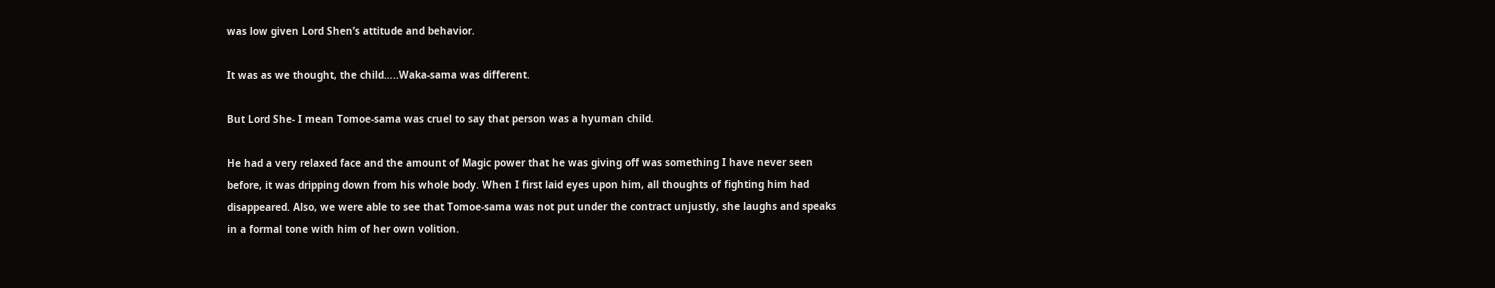was low given Lord Shen’s attitude and behavior.

It was as we thought, the child…..Waka-sama was different.

But Lord She- I mean Tomoe-sama was cruel to say that person was a hyuman child.

He had a very relaxed face and the amount of Magic power that he was giving off was something I have never seen before, it was dripping down from his whole body. When I first laid eyes upon him, all thoughts of fighting him had disappeared. Also, we were able to see that Tomoe-sama was not put under the contract unjustly, she laughs and speaks in a formal tone with him of her own volition.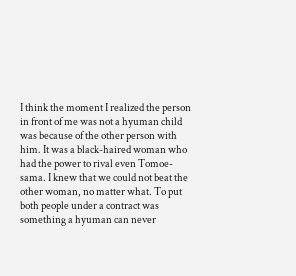I think the moment I realized the person in front of me was not a hyuman child was because of the other person with him. It was a black-haired woman who had the power to rival even Tomoe-sama. I knew that we could not beat the other woman, no matter what. To put both people under a contract was something a hyuman can never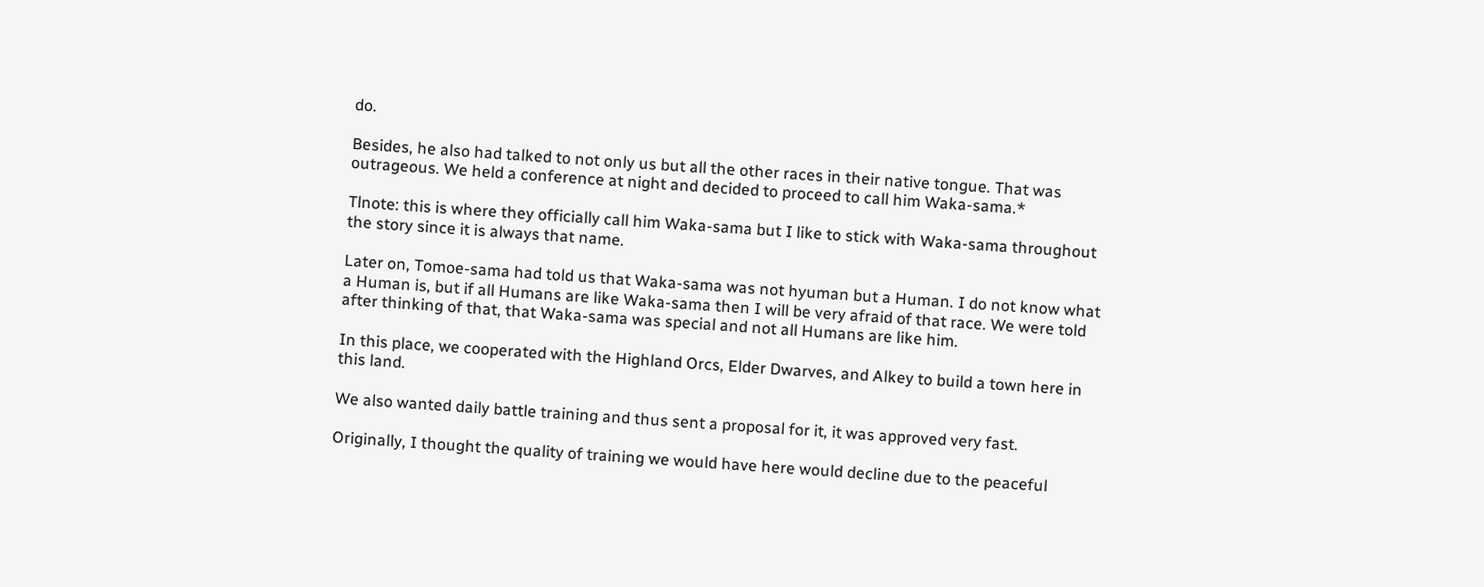do.

Besides, he also had talked to not only us but all the other races in their native tongue. That was outrageous. We held a conference at night and decided to proceed to call him Waka-sama.*

Tlnote: this is where they officially call him Waka-sama but I like to stick with Waka-sama throughout the story since it is always that name.

Later on, Tomoe-sama had told us that Waka-sama was not hyuman but a Human. I do not know what a Human is, but if all Humans are like Waka-sama then I will be very afraid of that race. We were told after thinking of that, that Waka-sama was special and not all Humans are like him.

In this place, we cooperated with the Highland Orcs, Elder Dwarves, and Alkey to build a town here in this land.

We also wanted daily battle training and thus sent a proposal for it, it was approved very fast.

Originally, I thought the quality of training we would have here would decline due to the peaceful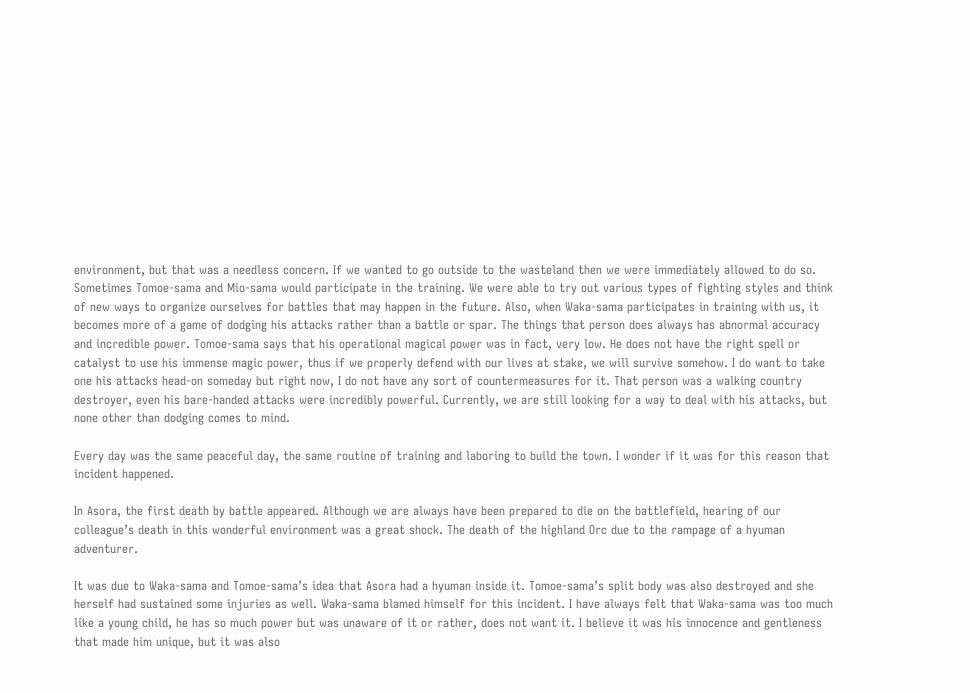environment, but that was a needless concern. If we wanted to go outside to the wasteland then we were immediately allowed to do so. Sometimes Tomoe-sama and Mio-sama would participate in the training. We were able to try out various types of fighting styles and think of new ways to organize ourselves for battles that may happen in the future. Also, when Waka-sama participates in training with us, it becomes more of a game of dodging his attacks rather than a battle or spar. The things that person does always has abnormal accuracy and incredible power. Tomoe-sama says that his operational magical power was in fact, very low. He does not have the right spell or catalyst to use his immense magic power, thus if we properly defend with our lives at stake, we will survive somehow. I do want to take one his attacks head-on someday but right now, I do not have any sort of countermeasures for it. That person was a walking country destroyer, even his bare-handed attacks were incredibly powerful. Currently, we are still looking for a way to deal with his attacks, but none other than dodging comes to mind.

Every day was the same peaceful day, the same routine of training and laboring to build the town. I wonder if it was for this reason that incident happened.

In Asora, the first death by battle appeared. Although we are always have been prepared to die on the battlefield, hearing of our colleague’s death in this wonderful environment was a great shock. The death of the highland Orc due to the rampage of a hyuman adventurer.

It was due to Waka-sama and Tomoe-sama’s idea that Asora had a hyuman inside it. Tomoe-sama’s split body was also destroyed and she herself had sustained some injuries as well. Waka-sama blamed himself for this incident. I have always felt that Waka-sama was too much like a young child, he has so much power but was unaware of it or rather, does not want it. I believe it was his innocence and gentleness that made him unique, but it was also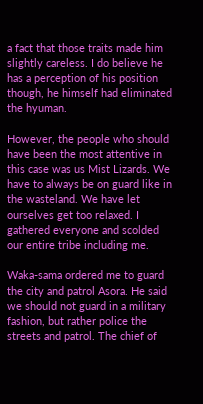a fact that those traits made him slightly careless. I do believe he has a perception of his position though, he himself had eliminated the hyuman.

However, the people who should have been the most attentive in this case was us Mist Lizards. We have to always be on guard like in the wasteland. We have let ourselves get too relaxed. I gathered everyone and scolded our entire tribe including me.

Waka-sama ordered me to guard the city and patrol Asora. He said we should not guard in a military fashion, but rather police the streets and patrol. The chief of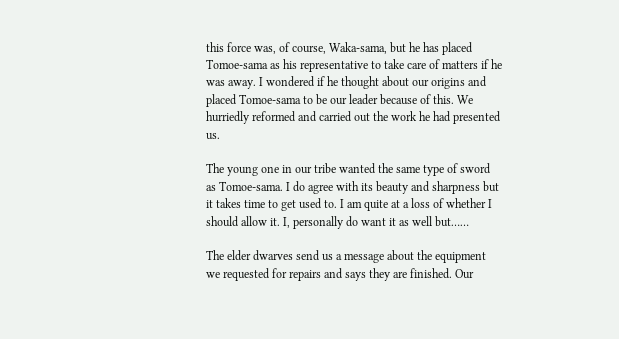this force was, of course, Waka-sama, but he has placed Tomoe-sama as his representative to take care of matters if he was away. I wondered if he thought about our origins and placed Tomoe-sama to be our leader because of this. We hurriedly reformed and carried out the work he had presented us.

The young one in our tribe wanted the same type of sword as Tomoe-sama. I do agree with its beauty and sharpness but it takes time to get used to. I am quite at a loss of whether I should allow it. I, personally do want it as well but……

The elder dwarves send us a message about the equipment we requested for repairs and says they are finished. Our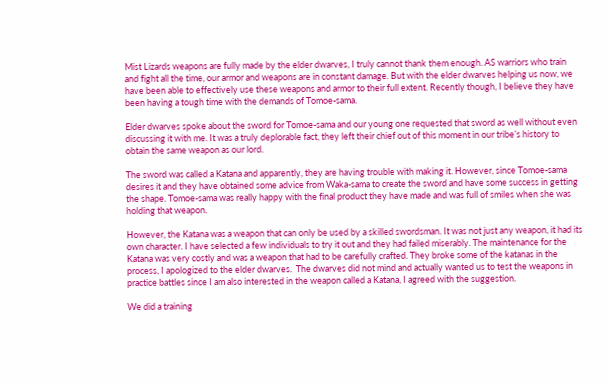Mist Lizards weapons are fully made by the elder dwarves, I truly cannot thank them enough. AS warriors who train and fight all the time, our armor and weapons are in constant damage. But with the elder dwarves helping us now, we have been able to effectively use these weapons and armor to their full extent. Recently though, I believe they have been having a tough time with the demands of Tomoe-sama.

Elder dwarves spoke about the sword for Tomoe-sama and our young one requested that sword as well without even discussing it with me. It was a truly deplorable fact, they left their chief out of this moment in our tribe’s history to obtain the same weapon as our lord.

The sword was called a Katana and apparently, they are having trouble with making it. However, since Tomoe-sama desires it and they have obtained some advice from Waka-sama to create the sword and have some success in getting the shape. Tomoe-sama was really happy with the final product they have made and was full of smiles when she was holding that weapon.

However, the Katana was a weapon that can only be used by a skilled swordsman. It was not just any weapon, it had its own character. I have selected a few individuals to try it out and they had failed miserably. The maintenance for the Katana was very costly and was a weapon that had to be carefully crafted. They broke some of the katanas in the process, I apologized to the elder dwarves.  The dwarves did not mind and actually wanted us to test the weapons in practice battles since I am also interested in the weapon called a Katana, I agreed with the suggestion.

We did a training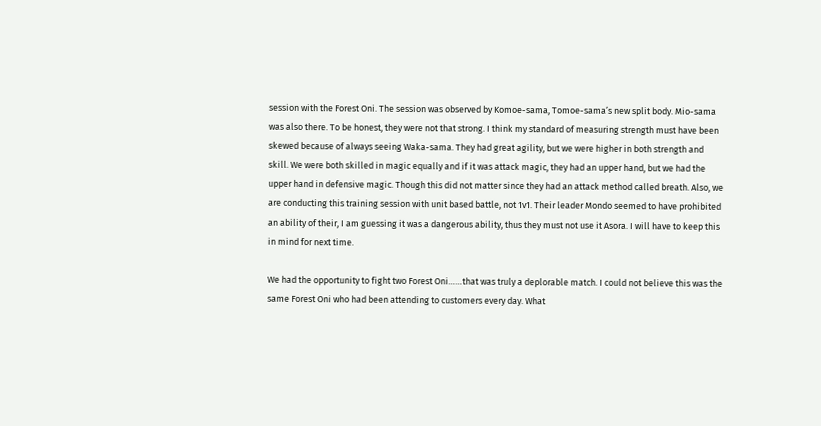session with the Forest Oni. The session was observed by Komoe-sama, Tomoe-sama’s new split body. Mio-sama was also there. To be honest, they were not that strong. I think my standard of measuring strength must have been skewed because of always seeing Waka-sama. They had great agility, but we were higher in both strength and skill. We were both skilled in magic equally and if it was attack magic, they had an upper hand, but we had the upper hand in defensive magic. Though this did not matter since they had an attack method called breath. Also, we are conducting this training session with unit based battle, not 1v1. Their leader Mondo seemed to have prohibited an ability of their, I am guessing it was a dangerous ability, thus they must not use it Asora. I will have to keep this in mind for next time.

We had the opportunity to fight two Forest Oni……that was truly a deplorable match. I could not believe this was the same Forest Oni who had been attending to customers every day. What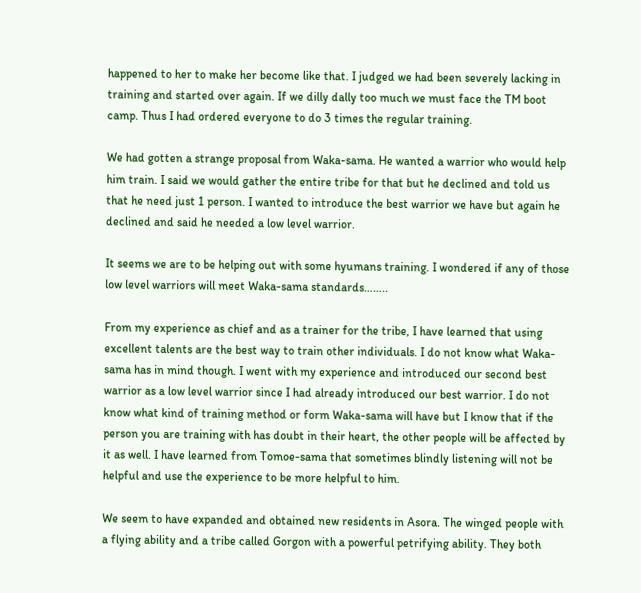happened to her to make her become like that. I judged we had been severely lacking in training and started over again. If we dilly dally too much we must face the TM boot camp. Thus I had ordered everyone to do 3 times the regular training.

We had gotten a strange proposal from Waka-sama. He wanted a warrior who would help him train. I said we would gather the entire tribe for that but he declined and told us that he need just 1 person. I wanted to introduce the best warrior we have but again he declined and said he needed a low level warrior.

It seems we are to be helping out with some hyumans training. I wondered if any of those low level warriors will meet Waka-sama standards……..

From my experience as chief and as a trainer for the tribe, I have learned that using excellent talents are the best way to train other individuals. I do not know what Waka-sama has in mind though. I went with my experience and introduced our second best warrior as a low level warrior since I had already introduced our best warrior. I do not know what kind of training method or form Waka-sama will have but I know that if the person you are training with has doubt in their heart, the other people will be affected by it as well. I have learned from Tomoe-sama that sometimes blindly listening will not be helpful and use the experience to be more helpful to him.

We seem to have expanded and obtained new residents in Asora. The winged people with a flying ability and a tribe called Gorgon with a powerful petrifying ability. They both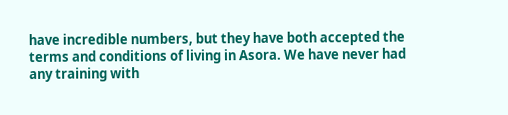have incredible numbers, but they have both accepted the terms and conditions of living in Asora. We have never had any training with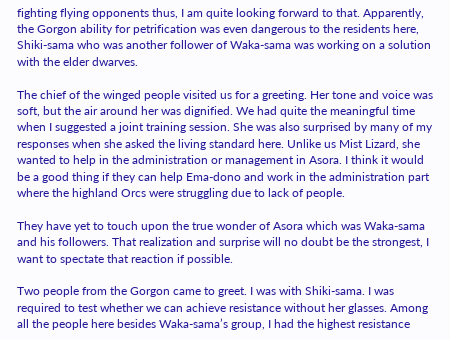fighting flying opponents thus, I am quite looking forward to that. Apparently, the Gorgon ability for petrification was even dangerous to the residents here, Shiki-sama who was another follower of Waka-sama was working on a solution with the elder dwarves.

The chief of the winged people visited us for a greeting. Her tone and voice was soft, but the air around her was dignified. We had quite the meaningful time when I suggested a joint training session. She was also surprised by many of my responses when she asked the living standard here. Unlike us Mist Lizard, she wanted to help in the administration or management in Asora. I think it would be a good thing if they can help Ema-dono and work in the administration part where the highland Orcs were struggling due to lack of people.

They have yet to touch upon the true wonder of Asora which was Waka-sama and his followers. That realization and surprise will no doubt be the strongest, I want to spectate that reaction if possible.

Two people from the Gorgon came to greet. I was with Shiki-sama. I was required to test whether we can achieve resistance without her glasses. Among all the people here besides Waka-sama’s group, I had the highest resistance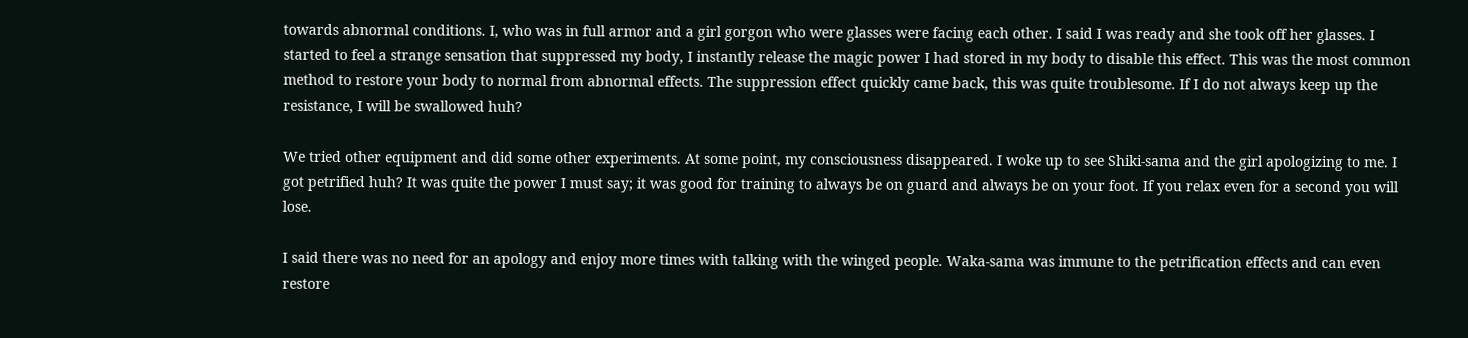towards abnormal conditions. I, who was in full armor and a girl gorgon who were glasses were facing each other. I said I was ready and she took off her glasses. I started to feel a strange sensation that suppressed my body, I instantly release the magic power I had stored in my body to disable this effect. This was the most common method to restore your body to normal from abnormal effects. The suppression effect quickly came back, this was quite troublesome. If I do not always keep up the resistance, I will be swallowed huh?

We tried other equipment and did some other experiments. At some point, my consciousness disappeared. I woke up to see Shiki-sama and the girl apologizing to me. I got petrified huh? It was quite the power I must say; it was good for training to always be on guard and always be on your foot. If you relax even for a second you will lose.

I said there was no need for an apology and enjoy more times with talking with the winged people. Waka-sama was immune to the petrification effects and can even restore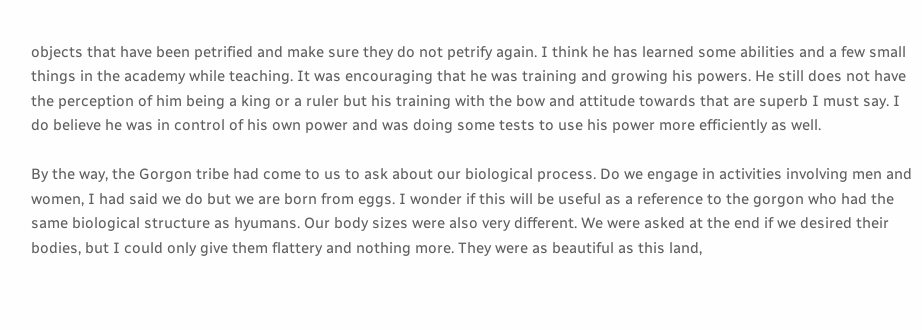objects that have been petrified and make sure they do not petrify again. I think he has learned some abilities and a few small things in the academy while teaching. It was encouraging that he was training and growing his powers. He still does not have the perception of him being a king or a ruler but his training with the bow and attitude towards that are superb I must say. I do believe he was in control of his own power and was doing some tests to use his power more efficiently as well.

By the way, the Gorgon tribe had come to us to ask about our biological process. Do we engage in activities involving men and women, I had said we do but we are born from eggs. I wonder if this will be useful as a reference to the gorgon who had the same biological structure as hyumans. Our body sizes were also very different. We were asked at the end if we desired their bodies, but I could only give them flattery and nothing more. They were as beautiful as this land,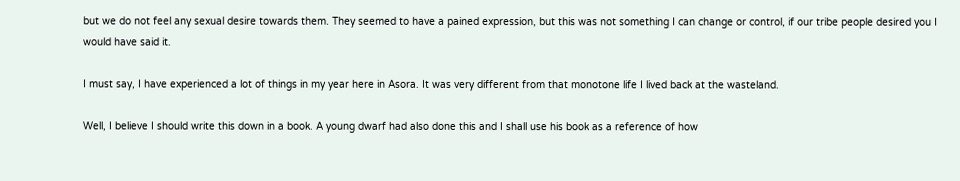but we do not feel any sexual desire towards them. They seemed to have a pained expression, but this was not something I can change or control, if our tribe people desired you I would have said it.

I must say, I have experienced a lot of things in my year here in Asora. It was very different from that monotone life I lived back at the wasteland.

Well, I believe I should write this down in a book. A young dwarf had also done this and I shall use his book as a reference of how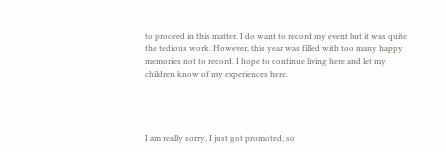to proceed in this matter. I do want to record my event but it was quite the tedious work. However, this year was filled with too many happy memories not to record. I hope to continue living here and let my children know of my experiences here.




I am really sorry, I just got promoted, so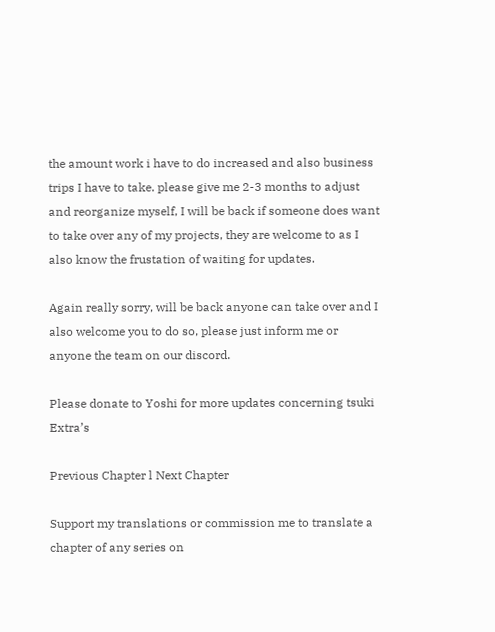the amount work i have to do increased and also business trips I have to take. please give me 2-3 months to adjust and reorganize myself, I will be back if someone does want to take over any of my projects, they are welcome to as I also know the frustation of waiting for updates.

Again really sorry, will be back anyone can take over and I also welcome you to do so, please just inform me or anyone the team on our discord.

Please donate to Yoshi for more updates concerning tsuki Extra’s

Previous Chapter l Next Chapter

Support my translations or commission me to translate a chapter of any series on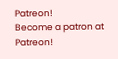Patreon!
Become a patron at Patreon!